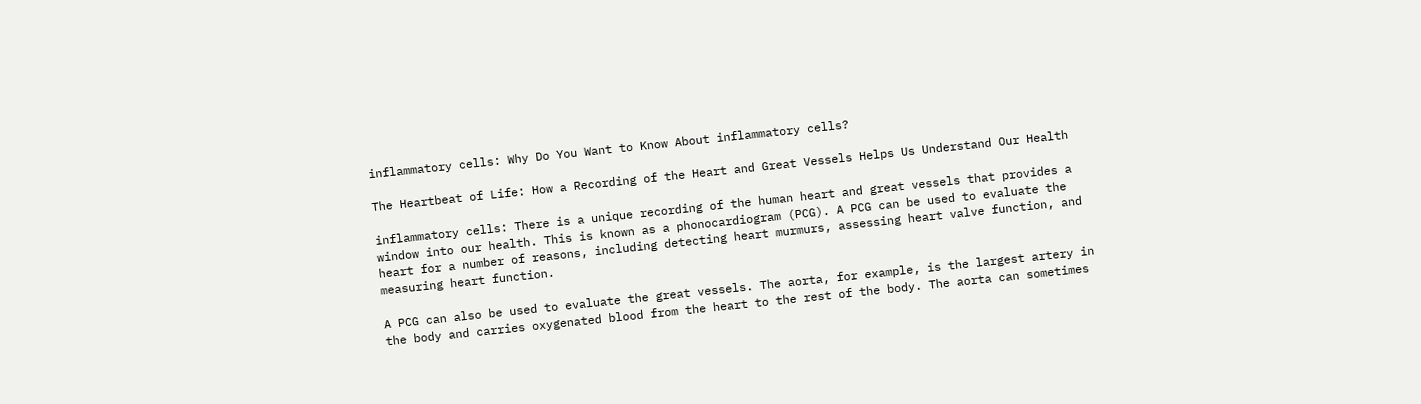inflammatory cells: Why Do You Want to Know About inflammatory cells?

The Heartbeat of Life: How a Recording of the Heart and Great Vessels Helps Us Understand Our Health

inflammatory cells: There is a unique recording of the human heart and great vessels that provides a window into our health. This is known as a phonocardiogram (PCG). A PCG can be used to evaluate the heart for a number of reasons, including detecting heart murmurs, assessing heart valve function, and measuring heart function.

A PCG can also be used to evaluate the great vessels. The aorta, for example, is the largest artery in the body and carries oxygenated blood from the heart to the rest of the body. The aorta can sometimes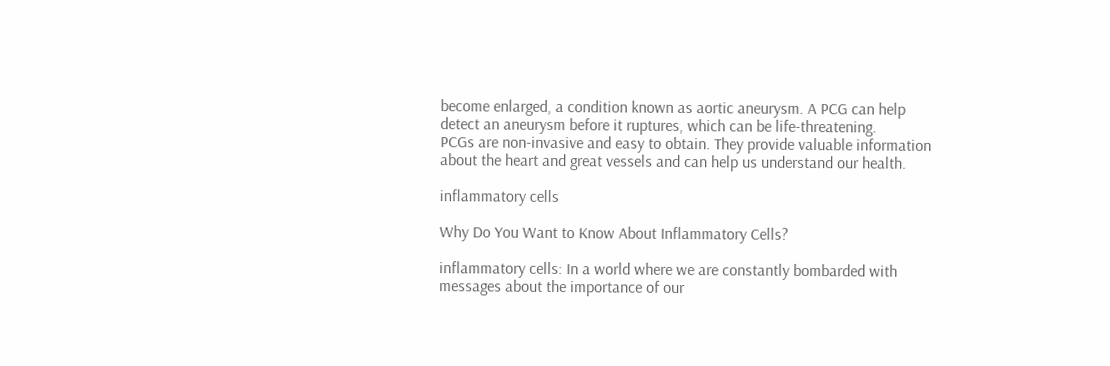become enlarged, a condition known as aortic aneurysm. A PCG can help detect an aneurysm before it ruptures, which can be life-threatening.
PCGs are non-invasive and easy to obtain. They provide valuable information about the heart and great vessels and can help us understand our health.

inflammatory cells

Why Do You Want to Know About Inflammatory Cells?

inflammatory cells: In a world where we are constantly bombarded with messages about the importance of our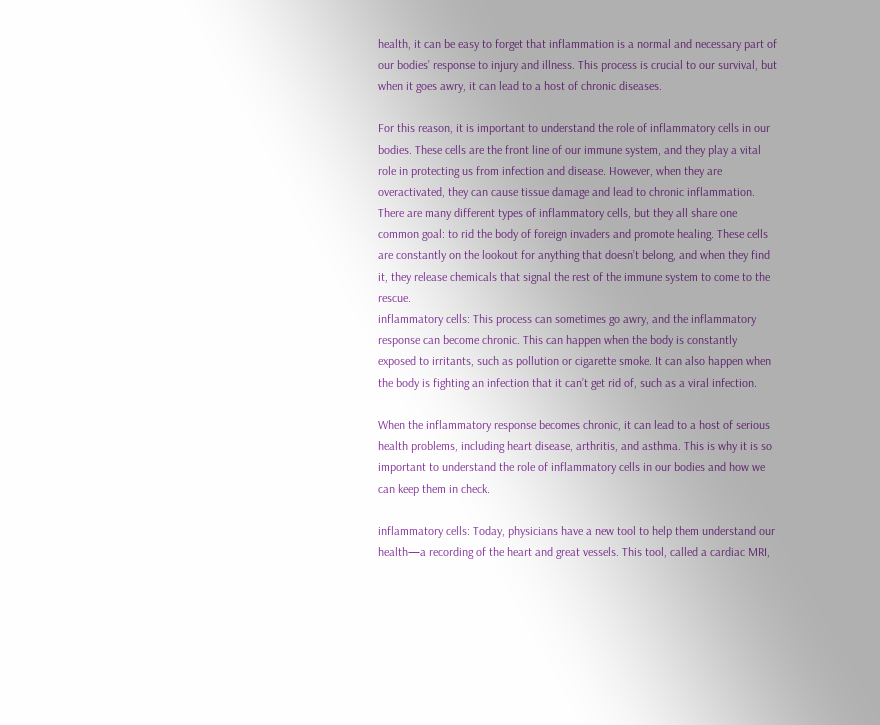health, it can be easy to forget that inflammation is a normal and necessary part of our bodies’ response to injury and illness. This process is crucial to our survival, but when it goes awry, it can lead to a host of chronic diseases.

For this reason, it is important to understand the role of inflammatory cells in our bodies. These cells are the front line of our immune system, and they play a vital role in protecting us from infection and disease. However, when they are overactivated, they can cause tissue damage and lead to chronic inflammation. There are many different types of inflammatory cells, but they all share one common goal: to rid the body of foreign invaders and promote healing. These cells are constantly on the lookout for anything that doesn’t belong, and when they find it, they release chemicals that signal the rest of the immune system to come to the rescue.
inflammatory cells: This process can sometimes go awry, and the inflammatory response can become chronic. This can happen when the body is constantly exposed to irritants, such as pollution or cigarette smoke. It can also happen when the body is fighting an infection that it can’t get rid of, such as a viral infection.

When the inflammatory response becomes chronic, it can lead to a host of serious health problems, including heart disease, arthritis, and asthma. This is why it is so important to understand the role of inflammatory cells in our bodies and how we can keep them in check.

inflammatory cells: Today, physicians have a new tool to help them understand our health—a recording of the heart and great vessels. This tool, called a cardiac MRI,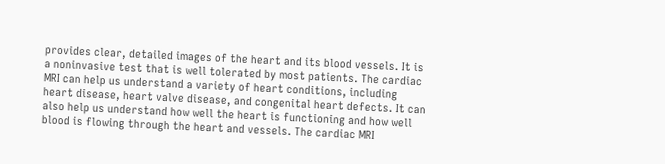provides clear, detailed images of the heart and its blood vessels. It is a noninvasive test that is well tolerated by most patients. The cardiac MRI can help us understand a variety of heart conditions, including heart disease, heart valve disease, and congenital heart defects. It can also help us understand how well the heart is functioning and how well blood is flowing through the heart and vessels. The cardiac MRI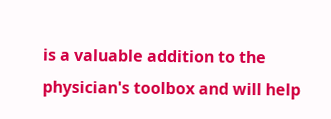is a valuable addition to the physician's toolbox and will help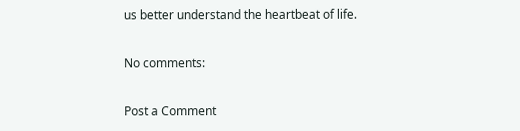us better understand the heartbeat of life.

No comments:

Post a Comment